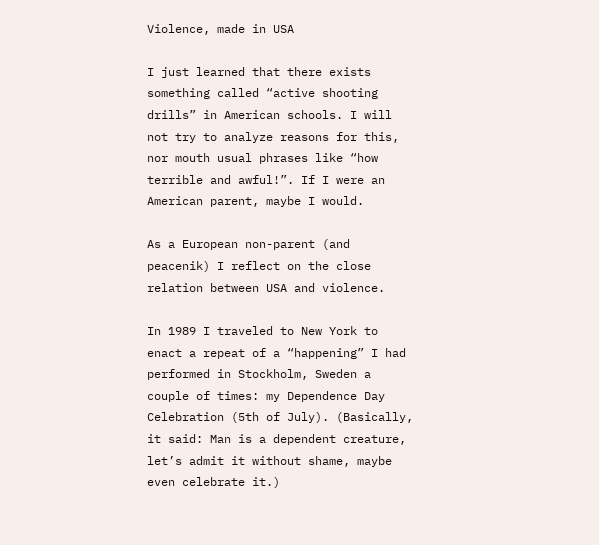Violence, made in USA

I just learned that there exists something called “active shooting drills” in American schools. I will not try to analyze reasons for this, nor mouth usual phrases like “how terrible and awful!”. If I were an American parent, maybe I would.

As a European non-parent (and peacenik) I reflect on the close relation between USA and violence.

In 1989 I traveled to New York to enact a repeat of a “happening” I had performed in Stockholm, Sweden a couple of times: my Dependence Day Celebration (5th of July). (Basically, it said: Man is a dependent creature, let’s admit it without shame, maybe even celebrate it.)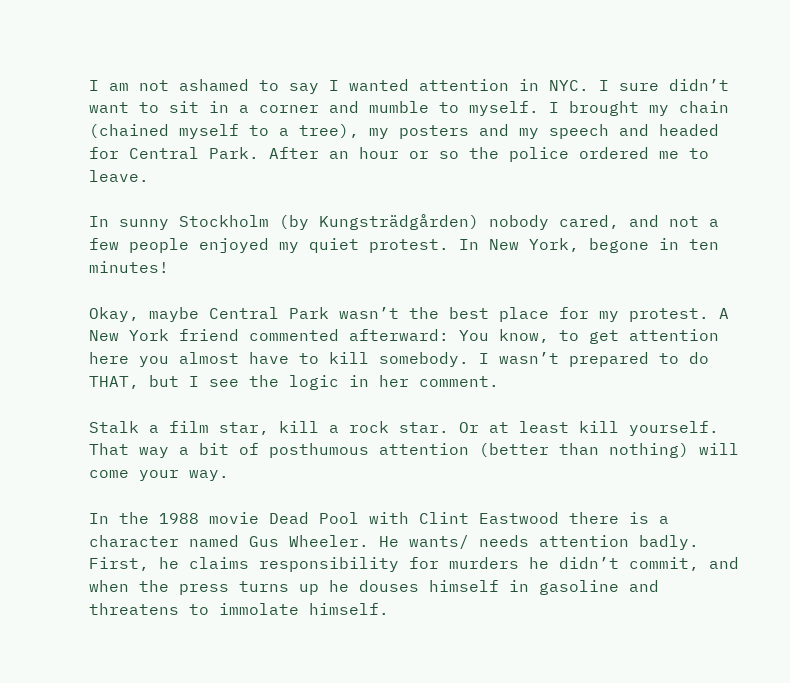I am not ashamed to say I wanted attention in NYC. I sure didn’t want to sit in a corner and mumble to myself. I brought my chain (chained myself to a tree), my posters and my speech and headed for Central Park. After an hour or so the police ordered me to leave.

In sunny Stockholm (by Kungsträdgården) nobody cared, and not a few people enjoyed my quiet protest. In New York, begone in ten minutes!

Okay, maybe Central Park wasn’t the best place for my protest. A New York friend commented afterward: You know, to get attention here you almost have to kill somebody. I wasn’t prepared to do THAT, but I see the logic in her comment.

Stalk a film star, kill a rock star. Or at least kill yourself. That way a bit of posthumous attention (better than nothing) will come your way.

In the 1988 movie Dead Pool with Clint Eastwood there is a character named Gus Wheeler. He wants/ needs attention badly. First, he claims responsibility for murders he didn’t commit, and when the press turns up he douses himself in gasoline and threatens to immolate himself.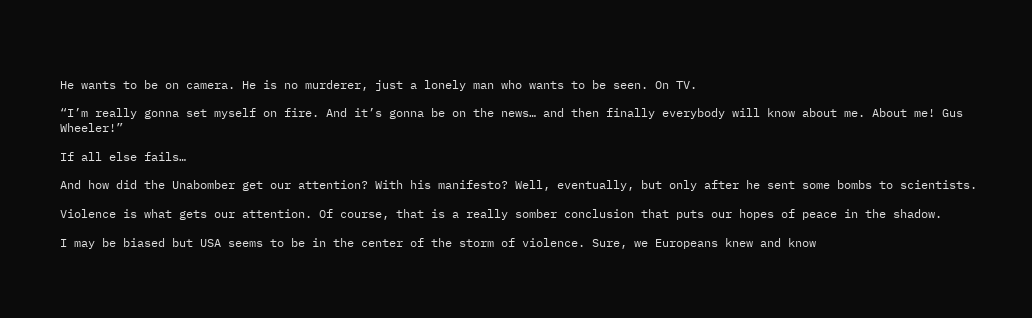He wants to be on camera. He is no murderer, just a lonely man who wants to be seen. On TV.

“I’m really gonna set myself on fire. And it’s gonna be on the news… and then finally everybody will know about me. About me! Gus Wheeler!”

If all else fails…

And how did the Unabomber get our attention? With his manifesto? Well, eventually, but only after he sent some bombs to scientists.

Violence is what gets our attention. Of course, that is a really somber conclusion that puts our hopes of peace in the shadow.

I may be biased but USA seems to be in the center of the storm of violence. Sure, we Europeans knew and know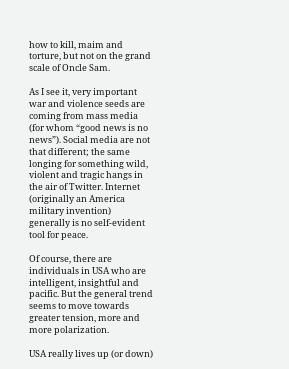how to kill, maim and torture, but not on the grand scale of Oncle Sam.

As I see it, very important war and violence seeds are coming from mass media (for whom “good news is no news”). Social media are not that different; the same longing for something wild, violent and tragic hangs in the air of Twitter. Internet (originally an America military invention) generally is no self-evident tool for peace.

Of course, there are individuals in USA who are intelligent, insightful and pacific. But the general trend seems to move towards greater tension, more and more polarization.

USA really lives up (or down)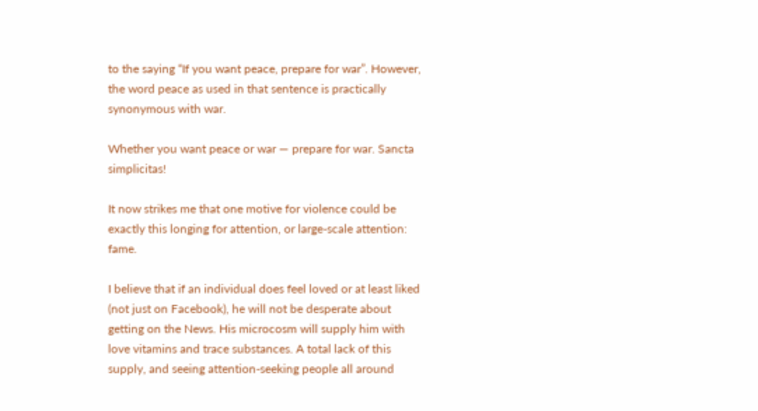to the saying “If you want peace, prepare for war”. However, the word peace as used in that sentence is practically synonymous with war.

Whether you want peace or war — prepare for war. Sancta simplicitas!

It now strikes me that one motive for violence could be exactly this longing for attention, or large-scale attention: fame.

I believe that if an individual does feel loved or at least liked (not just on Facebook), he will not be desperate about getting on the News. His microcosm will supply him with love vitamins and trace substances. A total lack of this supply, and seeing attention-seeking people all around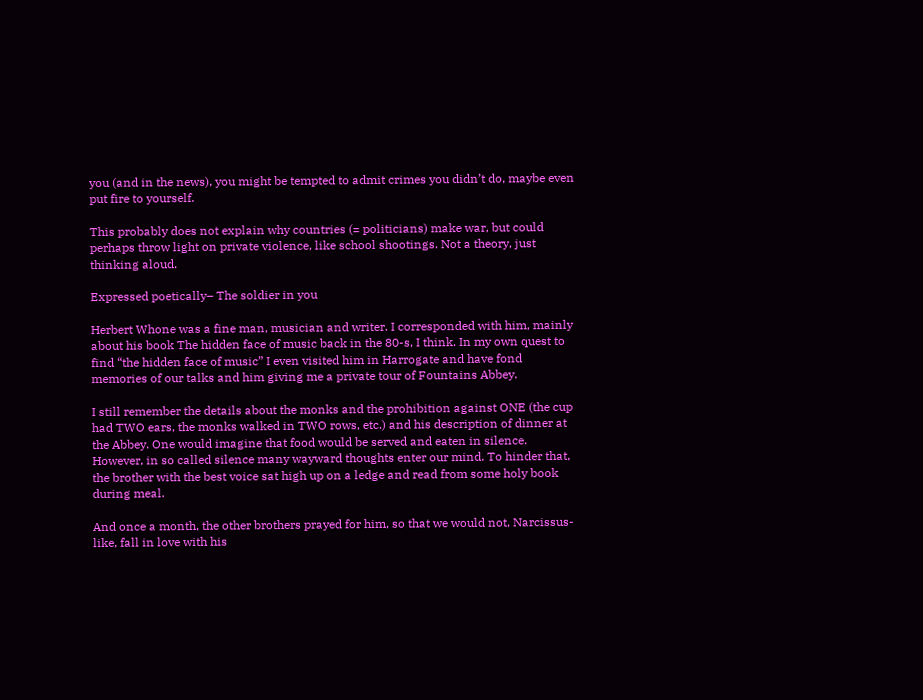you (and in the news), you might be tempted to admit crimes you didn’t do, maybe even put fire to yourself.

This probably does not explain why countries (= politicians) make war, but could perhaps throw light on private violence, like school shootings. Not a theory, just thinking aloud.

Expressed poetically– The soldier in you

Herbert Whone was a fine man, musician and writer. I corresponded with him, mainly about his book The hidden face of music back in the 80-s, I think. In my own quest to find “the hidden face of music” I even visited him in Harrogate and have fond memories of our talks and him giving me a private tour of Fountains Abbey.

I still remember the details about the monks and the prohibition against ONE (the cup had TWO ears, the monks walked in TWO rows, etc.) and his description of dinner at the Abbey. One would imagine that food would be served and eaten in silence. However, in so called silence many wayward thoughts enter our mind. To hinder that, the brother with the best voice sat high up on a ledge and read from some holy book during meal.

And once a month, the other brothers prayed for him, so that we would not, Narcissus-like, fall in love with his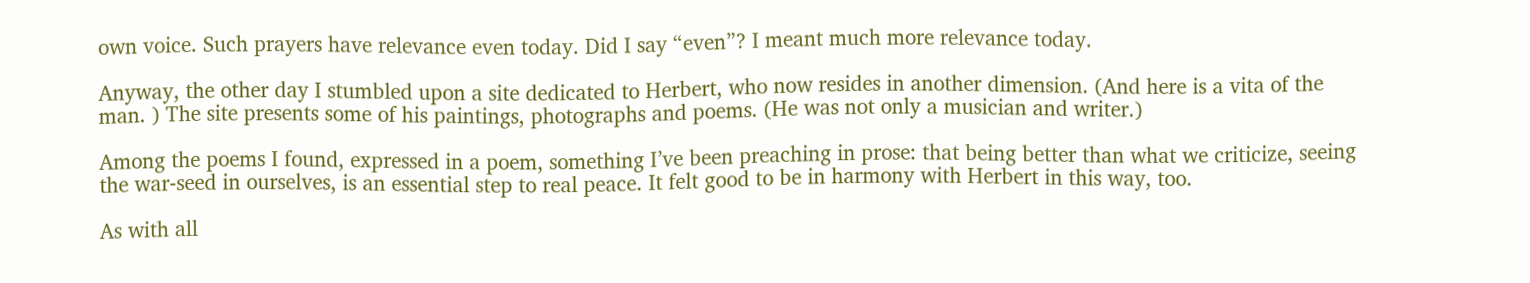own voice. Such prayers have relevance even today. Did I say “even”? I meant much more relevance today.

Anyway, the other day I stumbled upon a site dedicated to Herbert, who now resides in another dimension. (And here is a vita of the man. ) The site presents some of his paintings, photographs and poems. (He was not only a musician and writer.)

Among the poems I found, expressed in a poem, something I’ve been preaching in prose: that being better than what we criticize, seeing the war-seed in ourselves, is an essential step to real peace. It felt good to be in harmony with Herbert in this way, too.

As with all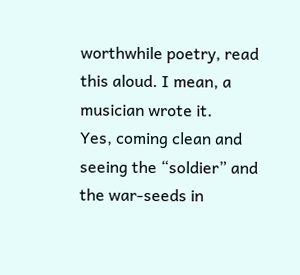worthwhile poetry, read this aloud. I mean, a musician wrote it.
Yes, coming clean and seeing the “soldier” and the war-seeds in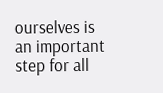ourselves is an important step for all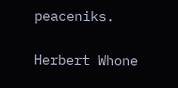peaceniks.

Herbert Whone